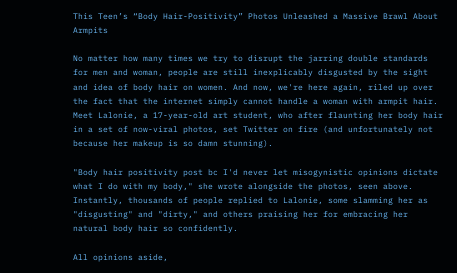This Teen’s “Body Hair-Positivity” Photos Unleashed a Massive Brawl About Armpits

No matter how many times we try to disrupt the jarring double standards for men and woman, people are still inexplicably disgusted by the sight and idea of body hair on women. And now, we're here again, riled up over the fact that the internet simply cannot handle a woman with armpit hair. Meet Lalonie, a 17-year-old art student, who after flaunting her body hair in a set of now-viral photos, set Twitter on fire (and unfortunately not because her makeup is so damn stunning).

"Body hair positivity post bc I'd never let misogynistic opinions dictate what I do with my body," she wrote alongside the photos, seen above. Instantly, thousands of people replied to Lalonie, some slamming her as "disgusting" and "dirty," and others praising her for embracing her natural body hair so confidently.

All opinions aside,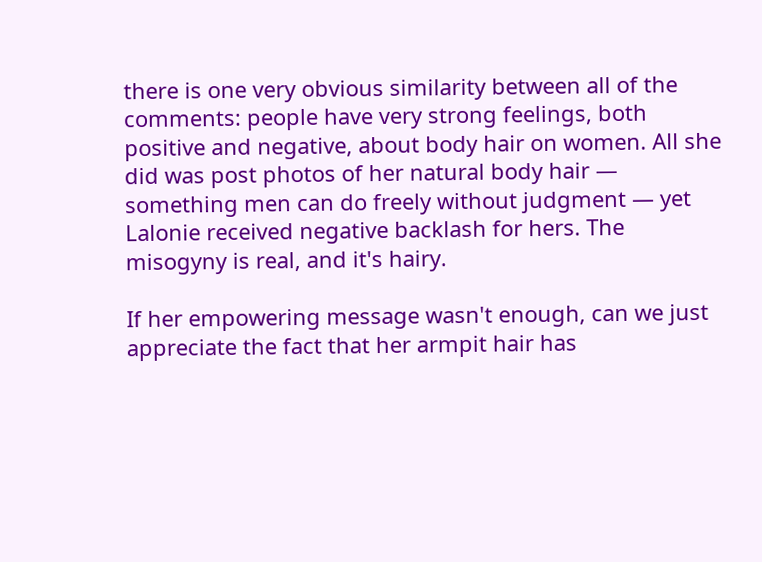there is one very obvious similarity between all of the comments: people have very strong feelings, both positive and negative, about body hair on women. All she did was post photos of her natural body hair — something men can do freely without judgment — yet Lalonie received negative backlash for hers. The misogyny is real, and it's hairy.

If her empowering message wasn't enough, can we just appreciate the fact that her armpit hair has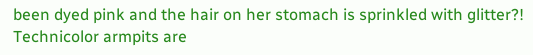been dyed pink and the hair on her stomach is sprinkled with glitter?! Technicolor armpits are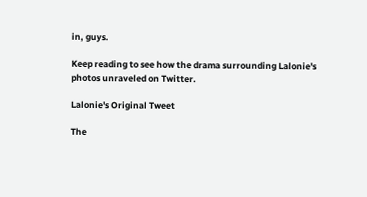in, guys.

Keep reading to see how the drama surrounding Lalonie's photos unraveled on Twitter.

Lalonie's Original Tweet

The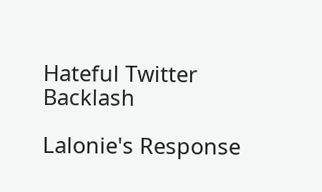Hateful Twitter Backlash

Lalonie's Response